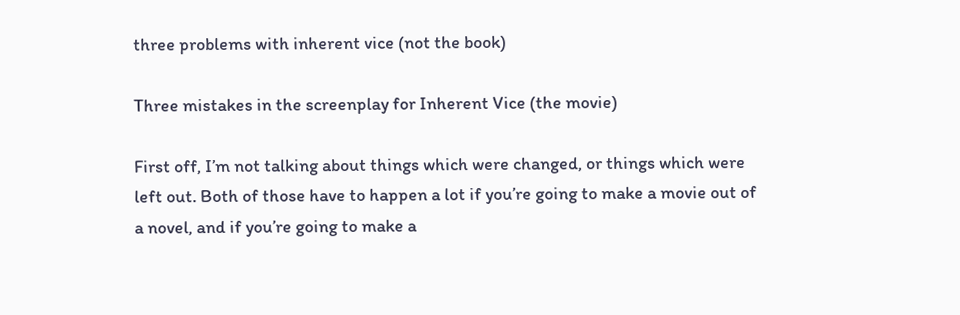three problems with inherent vice (not the book)

Three mistakes in the screenplay for Inherent Vice (the movie)

First off, I’m not talking about things which were changed, or things which were left out. Both of those have to happen a lot if you’re going to make a movie out of a novel, and if you’re going to make a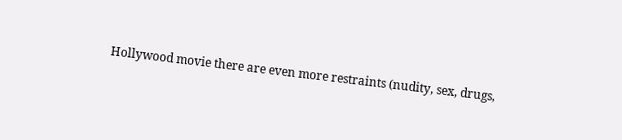Hollywood movie there are even more restraints (nudity, sex, drugs,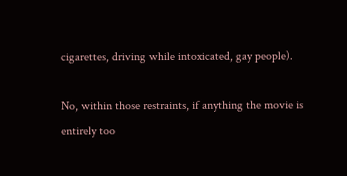cigarettes, driving while intoxicated, gay people).

No, within those restraints, if anything the movie is entirely too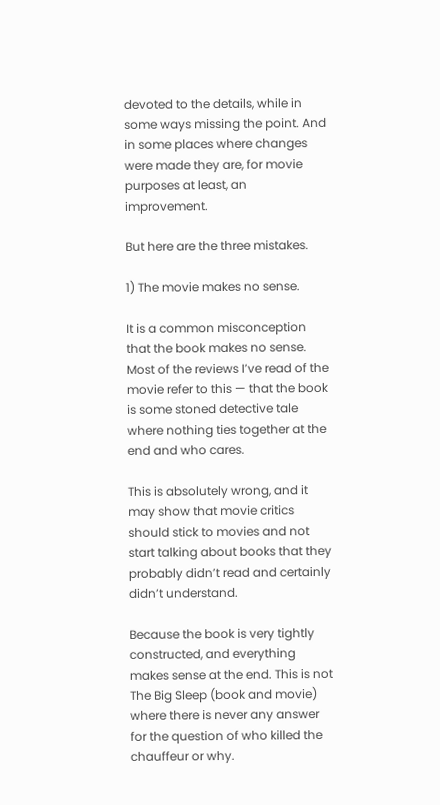devoted to the details, while in some ways missing the point. And in some places where changes were made they are, for movie purposes at least, an improvement.

But here are the three mistakes.

1) The movie makes no sense.

It is a common misconception that the book makes no sense. Most of the reviews I’ve read of the movie refer to this — that the book is some stoned detective tale where nothing ties together at the end and who cares.

This is absolutely wrong, and it may show that movie critics should stick to movies and not start talking about books that they probably didn’t read and certainly didn’t understand.

Because the book is very tightly constructed, and everything makes sense at the end. This is not The Big Sleep (book and movie) where there is never any answer for the question of who killed the chauffeur or why.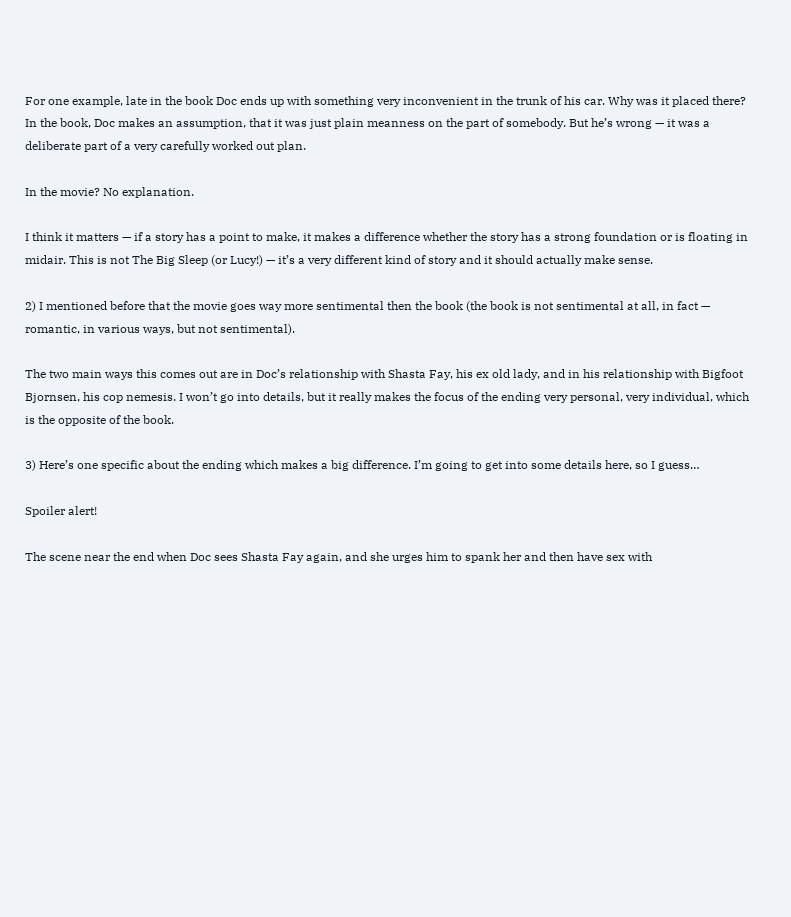For one example, late in the book Doc ends up with something very inconvenient in the trunk of his car. Why was it placed there? In the book, Doc makes an assumption, that it was just plain meanness on the part of somebody. But he’s wrong — it was a deliberate part of a very carefully worked out plan.

In the movie? No explanation.

I think it matters — if a story has a point to make, it makes a difference whether the story has a strong foundation or is floating in midair. This is not The Big Sleep (or Lucy!) — it’s a very different kind of story and it should actually make sense.

2) I mentioned before that the movie goes way more sentimental then the book (the book is not sentimental at all, in fact — romantic, in various ways, but not sentimental).

The two main ways this comes out are in Doc’s relationship with Shasta Fay, his ex old lady, and in his relationship with Bigfoot Bjornsen, his cop nemesis. I won’t go into details, but it really makes the focus of the ending very personal, very individual, which is the opposite of the book.

3) Here’s one specific about the ending which makes a big difference. I’m going to get into some details here, so I guess…

Spoiler alert!

The scene near the end when Doc sees Shasta Fay again, and she urges him to spank her and then have sex with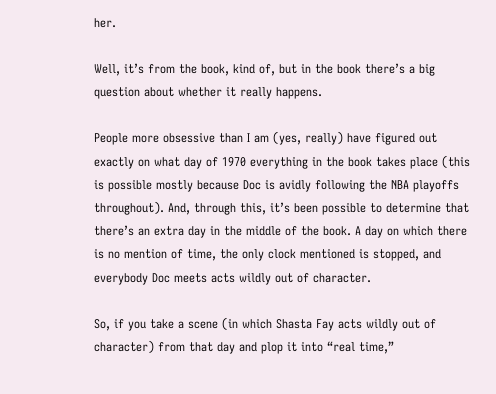her.

Well, it’s from the book, kind of, but in the book there’s a big question about whether it really happens.

People more obsessive than I am (yes, really) have figured out exactly on what day of 1970 everything in the book takes place (this is possible mostly because Doc is avidly following the NBA playoffs throughout). And, through this, it’s been possible to determine that there’s an extra day in the middle of the book. A day on which there is no mention of time, the only clock mentioned is stopped, and everybody Doc meets acts wildly out of character.

So, if you take a scene (in which Shasta Fay acts wildly out of character) from that day and plop it into “real time,”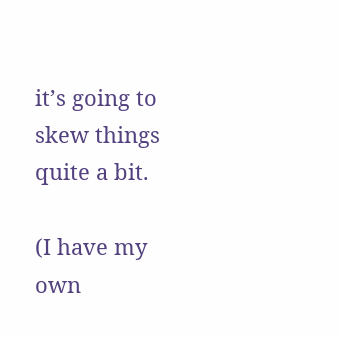it’s going to skew things quite a bit.

(I have my own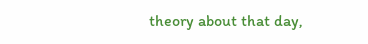theory about that day,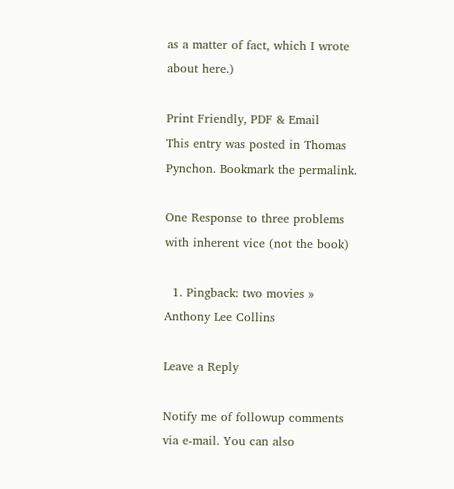as a matter of fact, which I wrote about here.)

Print Friendly, PDF & Email
This entry was posted in Thomas Pynchon. Bookmark the permalink.

One Response to three problems with inherent vice (not the book)

  1. Pingback: two movies » Anthony Lee Collins

Leave a Reply

Notify me of followup comments via e-mail. You can also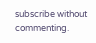subscribe without commenting.